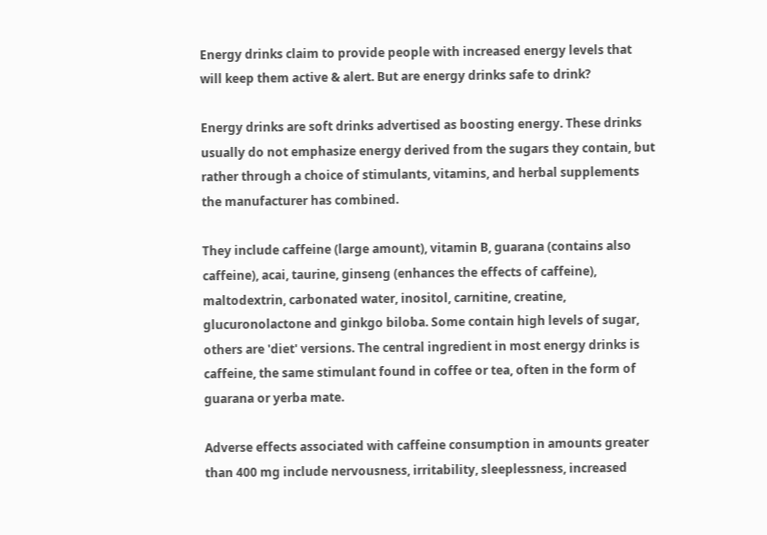Energy drinks claim to provide people with increased energy levels that will keep them active & alert. But are energy drinks safe to drink?

Energy drinks are soft drinks advertised as boosting energy. These drinks usually do not emphasize energy derived from the sugars they contain, but rather through a choice of stimulants, vitamins, and herbal supplements the manufacturer has combined.

They include caffeine (large amount), vitamin B, guarana (contains also caffeine), acai, taurine, ginseng (enhances the effects of caffeine), maltodextrin, carbonated water, inositol, carnitine, creatine, glucuronolactone and ginkgo biloba. Some contain high levels of sugar, others are 'diet' versions. The central ingredient in most energy drinks is caffeine, the same stimulant found in coffee or tea, often in the form of guarana or yerba mate.

Adverse effects associated with caffeine consumption in amounts greater than 400 mg include nervousness, irritability, sleeplessness, increased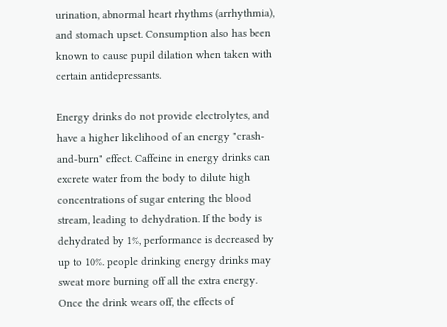urination, abnormal heart rhythms (arrhythmia), and stomach upset. Consumption also has been known to cause pupil dilation when taken with certain antidepressants.

Energy drinks do not provide electrolytes, and have a higher likelihood of an energy "crash-and-burn" effect. Caffeine in energy drinks can excrete water from the body to dilute high concentrations of sugar entering the blood stream, leading to dehydration. If the body is dehydrated by 1%, performance is decreased by up to 10%. people drinking energy drinks may sweat more burning off all the extra energy. Once the drink wears off, the effects of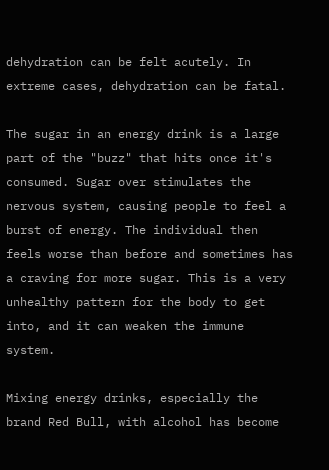dehydration can be felt acutely. In extreme cases, dehydration can be fatal.

The sugar in an energy drink is a large part of the "buzz" that hits once it's consumed. Sugar over stimulates the nervous system, causing people to feel a burst of energy. The individual then feels worse than before and sometimes has a craving for more sugar. This is a very unhealthy pattern for the body to get into, and it can weaken the immune system.

Mixing energy drinks, especially the brand Red Bull, with alcohol has become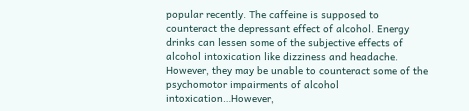popular recently. The caffeine is supposed to counteract the depressant effect of alcohol. Energy drinks can lessen some of the subjective effects of alcohol intoxication like dizziness and headache. However, they may be unable to counteract some of the psychomotor impairments of alcohol intoxication…However,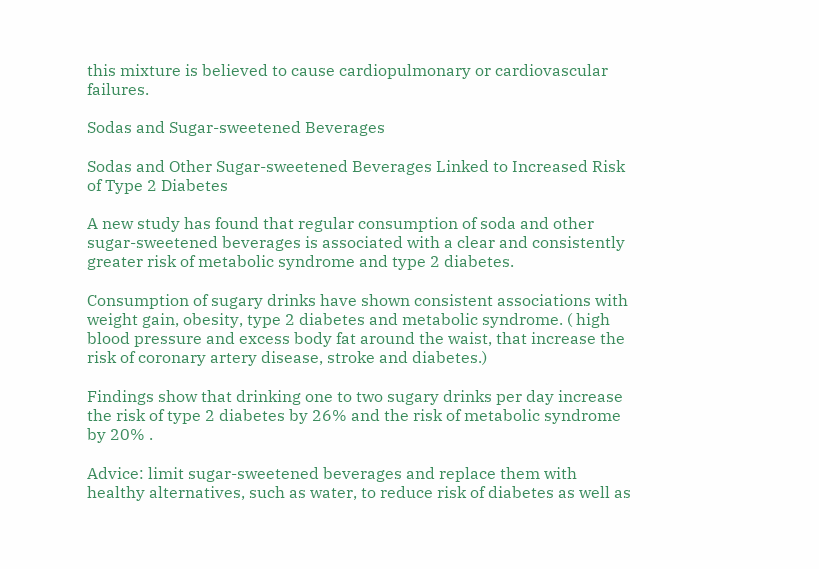this mixture is believed to cause cardiopulmonary or cardiovascular failures.

Sodas and Sugar-sweetened Beverages

Sodas and Other Sugar-sweetened Beverages Linked to Increased Risk of Type 2 Diabetes

A new study has found that regular consumption of soda and other sugar-sweetened beverages is associated with a clear and consistently greater risk of metabolic syndrome and type 2 diabetes.

Consumption of sugary drinks have shown consistent associations with weight gain, obesity, type 2 diabetes and metabolic syndrome. ( high blood pressure and excess body fat around the waist, that increase the risk of coronary artery disease, stroke and diabetes.)

Findings show that drinking one to two sugary drinks per day increase the risk of type 2 diabetes by 26% and the risk of metabolic syndrome by 20% .

Advice: limit sugar-sweetened beverages and replace them with healthy alternatives, such as water, to reduce risk of diabetes as well as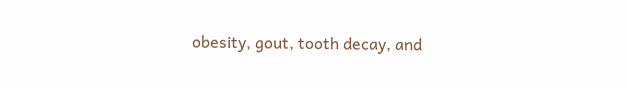obesity, gout, tooth decay, and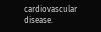cardiovascular disease.